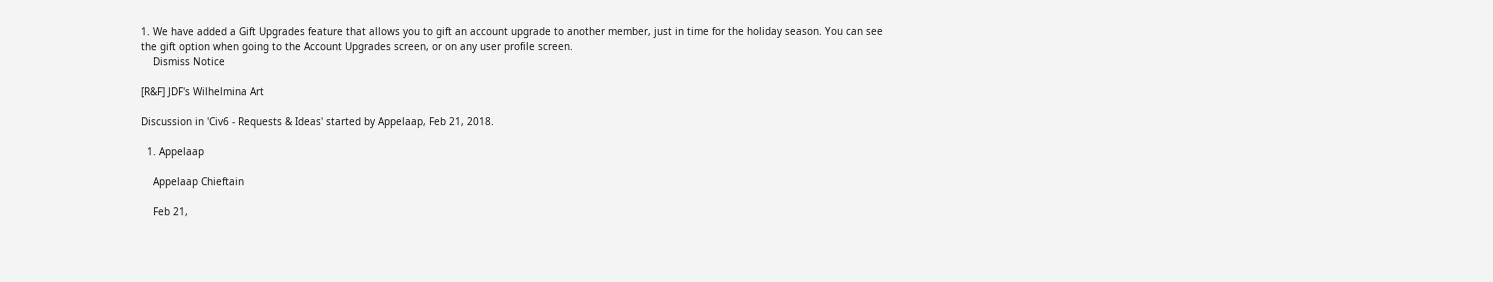1. We have added a Gift Upgrades feature that allows you to gift an account upgrade to another member, just in time for the holiday season. You can see the gift option when going to the Account Upgrades screen, or on any user profile screen.
    Dismiss Notice

[R&F] JDF's Wilhelmina Art

Discussion in 'Civ6 - Requests & Ideas' started by Appelaap, Feb 21, 2018.

  1. Appelaap

    Appelaap Chieftain

    Feb 21,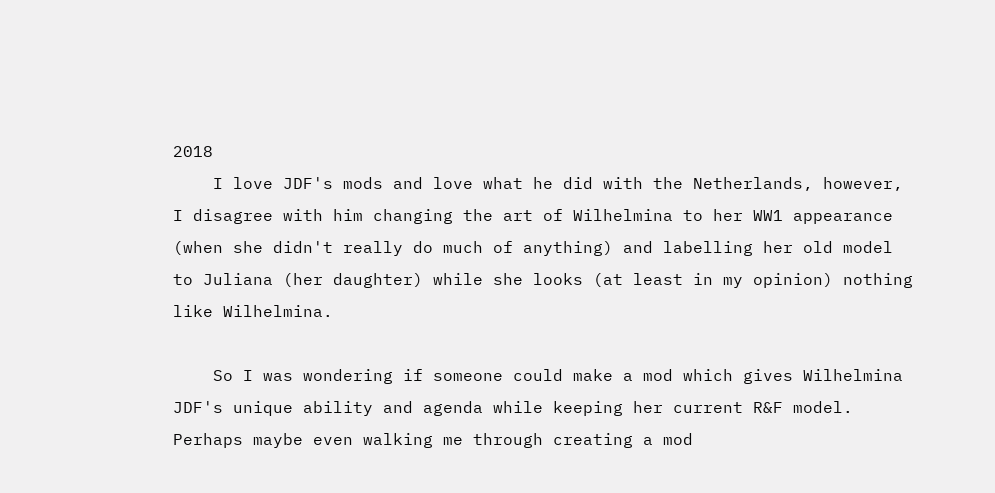2018
    I love JDF's mods and love what he did with the Netherlands, however, I disagree with him changing the art of Wilhelmina to her WW1 appearance (when she didn't really do much of anything) and labelling her old model to Juliana (her daughter) while she looks (at least in my opinion) nothing like Wilhelmina.

    So I was wondering if someone could make a mod which gives Wilhelmina JDF's unique ability and agenda while keeping her current R&F model. Perhaps maybe even walking me through creating a mod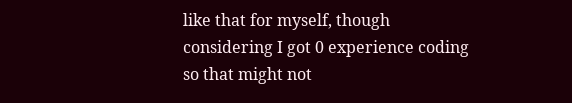like that for myself, though considering I got 0 experience coding so that might not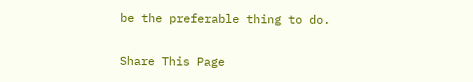be the preferable thing to do.

Share This Page